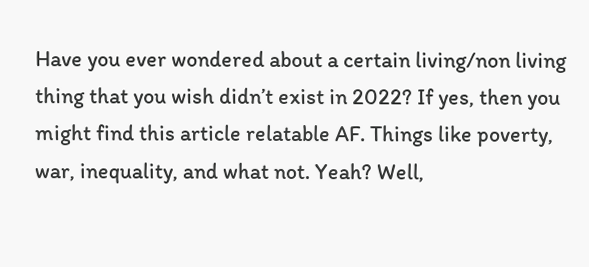Have you ever wondered about a certain living/non living thing that you wish didn’t exist in 2022? If yes, then you might find this article relatable AF. Things like poverty, war, inequality, and what not. Yeah? Well,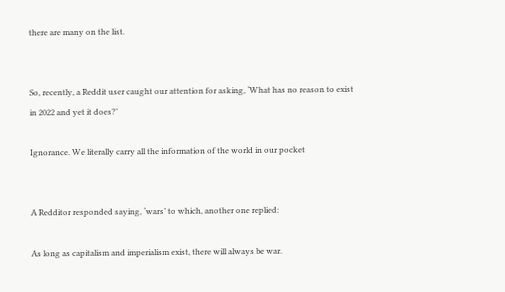there are many on the list.


So, recently, a Reddit user caught our attention for asking, ‘What has no reason to exist in 2022 and yet it does?’

Ignorance. We literally carry all the information of the world in our pocket


A Redditor responded saying, ‘wars’ to which, another one replied:

As long as capitalism and imperialism exist, there will always be war.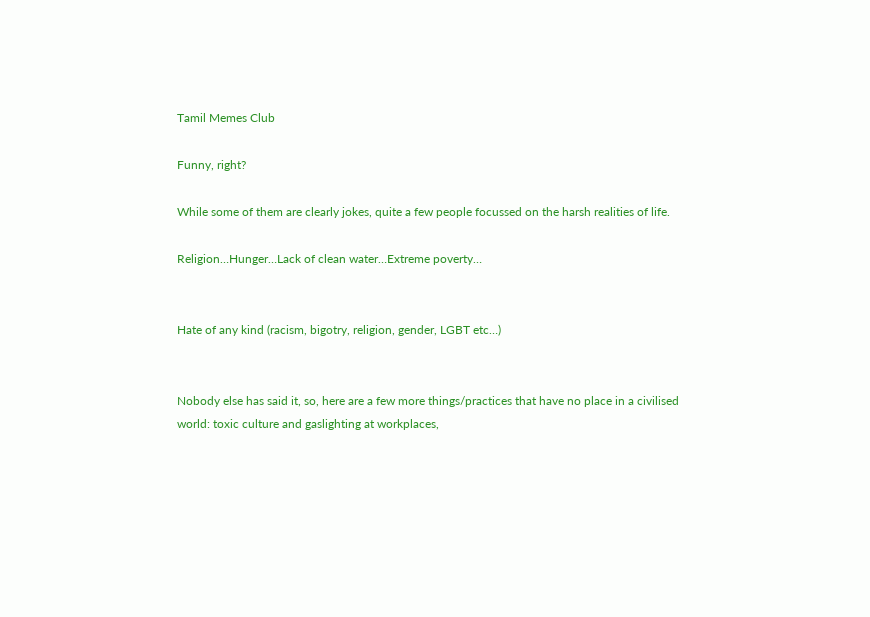Tamil Memes Club

Funny, right?

While some of them are clearly jokes, quite a few people focussed on the harsh realities of life.

Religion…Hunger…Lack of clean water…Extreme poverty…


Hate of any kind (racism, bigotry, religion, gender, LGBT etc…)


Nobody else has said it, so, here are a few more things/practices that have no place in a civilised world: toxic culture and gaslighting at workplaces,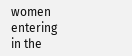women entering in the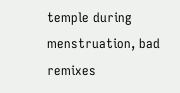temple during menstruation, bad remixes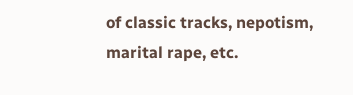of classic tracks, nepotism, marital rape, etc.